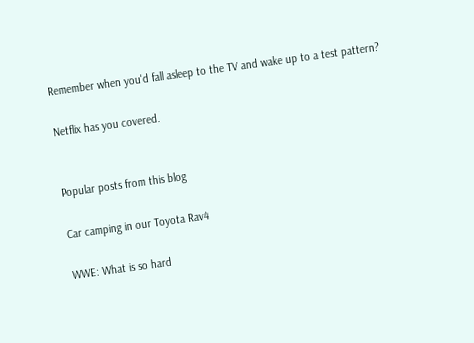Remember when you'd fall asleep to the TV and wake up to a test pattern?

Netflix has you covered.


Popular posts from this blog

Car camping in our Toyota Rav4

WWE: What is so hard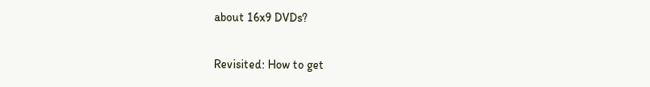about 16x9 DVDs?

Revisited: How to get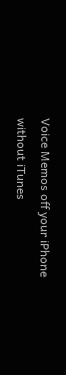Voice Memos off your iPhone without iTunes